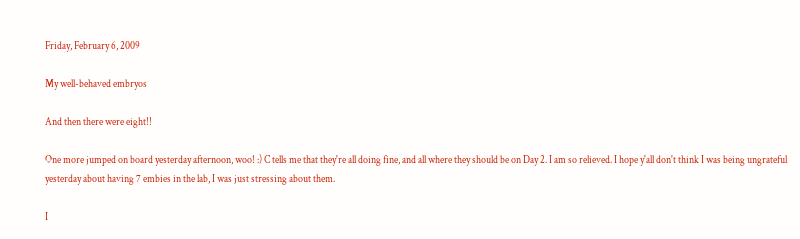Friday, February 6, 2009

My well-behaved embryos

And then there were eight!!

One more jumped on board yesterday afternoon, woo! :) C tells me that they're all doing fine, and all where they should be on Day 2. I am so relieved. I hope y'all don't think I was being ungrateful yesterday about having 7 embies in the lab, I was just stressing about them.

I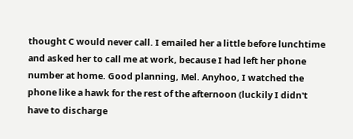thought C would never call. I emailed her a little before lunchtime and asked her to call me at work, because I had left her phone number at home. Good planning, Mel. Anyhoo, I watched the phone like a hawk for the rest of the afternoon (luckily I didn't have to discharge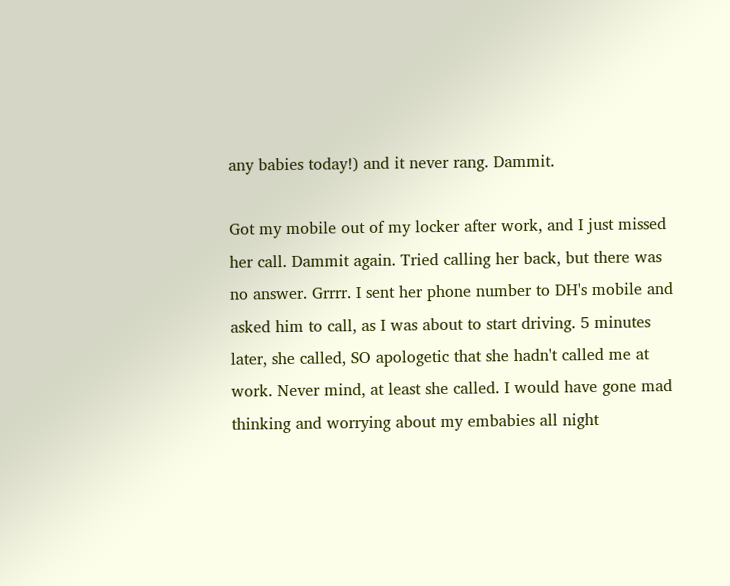any babies today!) and it never rang. Dammit.

Got my mobile out of my locker after work, and I just missed her call. Dammit again. Tried calling her back, but there was no answer. Grrrr. I sent her phone number to DH's mobile and asked him to call, as I was about to start driving. 5 minutes later, she called, SO apologetic that she hadn't called me at work. Never mind, at least she called. I would have gone mad thinking and worrying about my embabies all night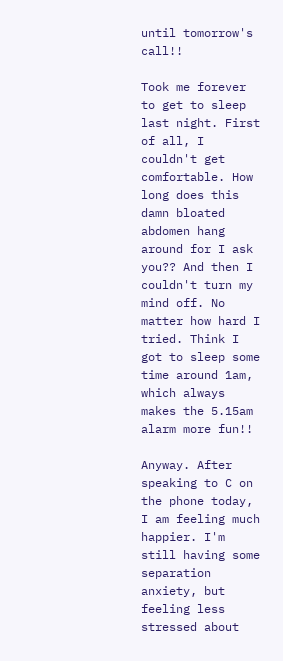until tomorrow's call!!

Took me forever to get to sleep last night. First of all, I couldn't get comfortable. How long does this damn bloated abdomen hang around for I ask you?? And then I couldn't turn my mind off. No matter how hard I tried. Think I got to sleep some time around 1am, which always makes the 5.15am alarm more fun!!

Anyway. After speaking to C on the phone today, I am feeling much happier. I'm still having some separation anxiety, but feeling less stressed about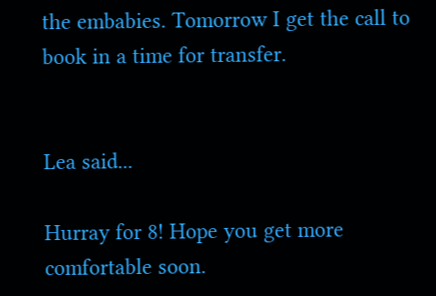the embabies. Tomorrow I get the call to book in a time for transfer.


Lea said...

Hurray for 8! Hope you get more comfortable soon.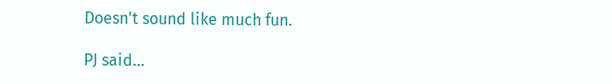Doesn't sound like much fun.

PJ said...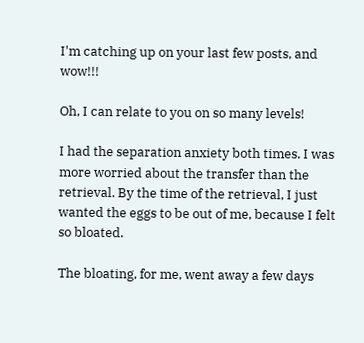I'm catching up on your last few posts, and wow!!!

Oh, I can relate to you on so many levels!

I had the separation anxiety both times. I was more worried about the transfer than the retrieval. By the time of the retrieval, I just wanted the eggs to be out of me, because I felt so bloated.

The bloating, for me, went away a few days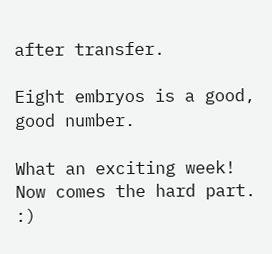after transfer.

Eight embryos is a good, good number.

What an exciting week! Now comes the hard part. :)